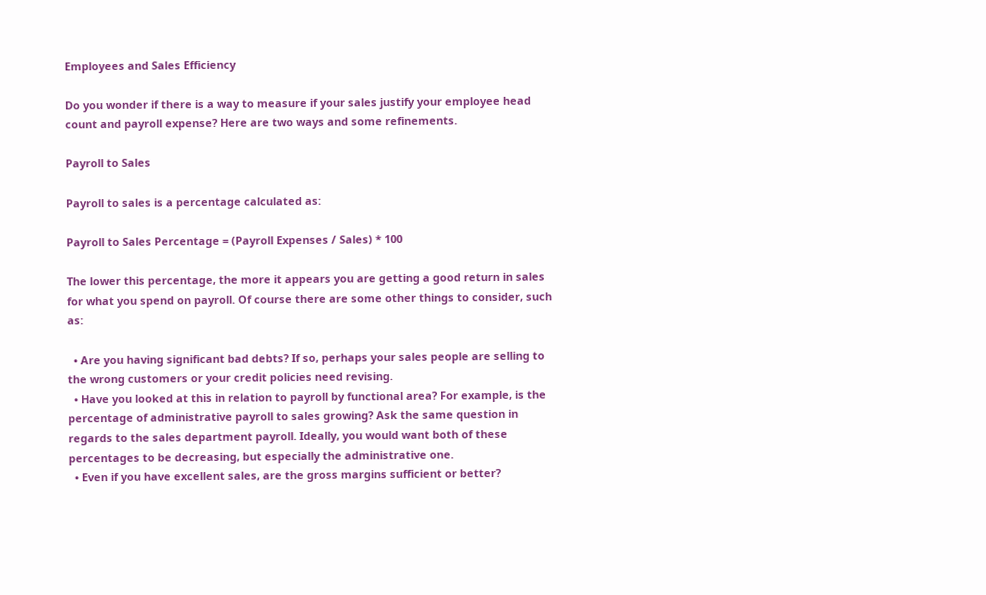Employees and Sales Efficiency

Do you wonder if there is a way to measure if your sales justify your employee head count and payroll expense? Here are two ways and some refinements.

Payroll to Sales

Payroll to sales is a percentage calculated as:

Payroll to Sales Percentage = (Payroll Expenses / Sales) * 100

The lower this percentage, the more it appears you are getting a good return in sales for what you spend on payroll. Of course there are some other things to consider, such as:

  • Are you having significant bad debts? If so, perhaps your sales people are selling to the wrong customers or your credit policies need revising.
  • Have you looked at this in relation to payroll by functional area? For example, is the percentage of administrative payroll to sales growing? Ask the same question in regards to the sales department payroll. Ideally, you would want both of these percentages to be decreasing, but especially the administrative one.
  • Even if you have excellent sales, are the gross margins sufficient or better?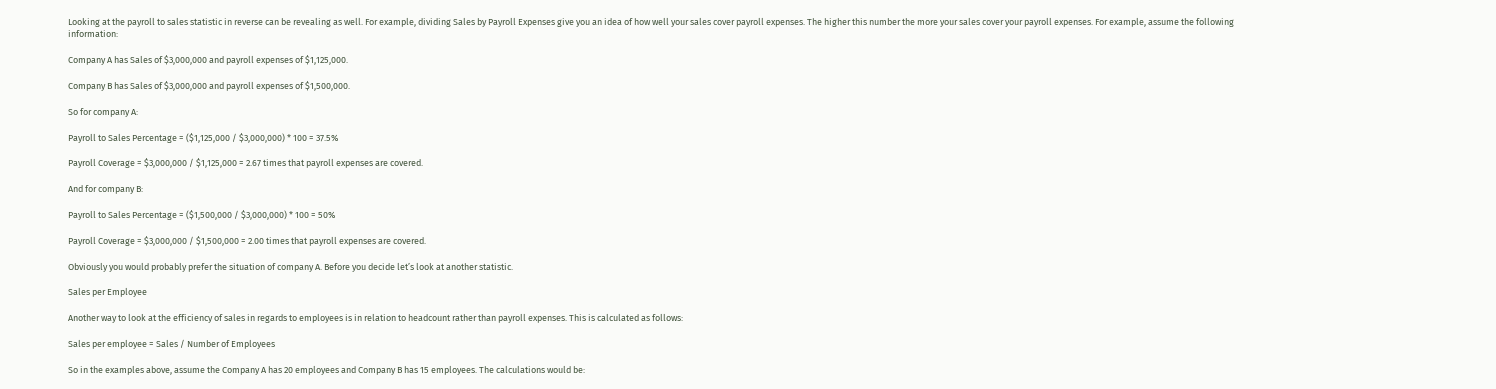Looking at the payroll to sales statistic in reverse can be revealing as well. For example, dividing Sales by Payroll Expenses give you an idea of how well your sales cover payroll expenses. The higher this number the more your sales cover your payroll expenses. For example, assume the following information:

Company A has Sales of $3,000,000 and payroll expenses of $1,125,000.

Company B has Sales of $3,000,000 and payroll expenses of $1,500,000.

So for company A:

Payroll to Sales Percentage = ($1,125,000 / $3,000,000) * 100 = 37.5%

Payroll Coverage = $3,000,000 / $1,125,000 = 2.67 times that payroll expenses are covered.

And for company B:

Payroll to Sales Percentage = ($1,500,000 / $3,000,000) * 100 = 50%

Payroll Coverage = $3,000,000 / $1,500,000 = 2.00 times that payroll expenses are covered.

Obviously you would probably prefer the situation of company A. Before you decide let’s look at another statistic.

Sales per Employee

Another way to look at the efficiency of sales in regards to employees is in relation to headcount rather than payroll expenses. This is calculated as follows:

Sales per employee = Sales / Number of Employees

So in the examples above, assume the Company A has 20 employees and Company B has 15 employees. The calculations would be: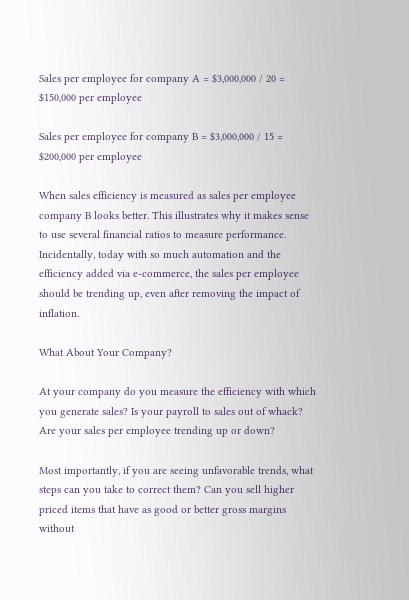Sales per employee for company A = $3,000,000 / 20 = $150,000 per employee

Sales per employee for company B = $3,000,000 / 15 = $200,000 per employee

When sales efficiency is measured as sales per employee company B looks better. This illustrates why it makes sense to use several financial ratios to measure performance. Incidentally, today with so much automation and the efficiency added via e-commerce, the sales per employee should be trending up, even after removing the impact of inflation.

What About Your Company?

At your company do you measure the efficiency with which you generate sales? Is your payroll to sales out of whack? Are your sales per employee trending up or down?

Most importantly, if you are seeing unfavorable trends, what steps can you take to correct them? Can you sell higher priced items that have as good or better gross margins without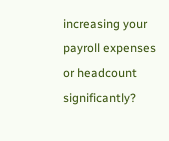increasing your payroll expenses or headcount significantly?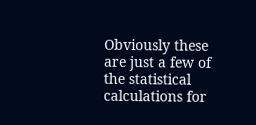Obviously these are just a few of the statistical calculations for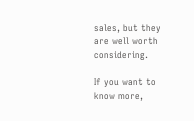sales, but they are well worth considering.

If you want to know more,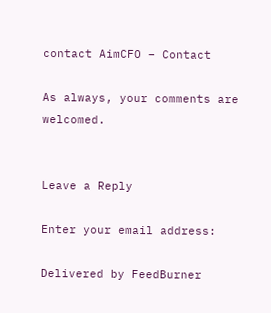contact AimCFO – Contact

As always, your comments are welcomed.


Leave a Reply

Enter your email address:

Delivered by FeedBurner